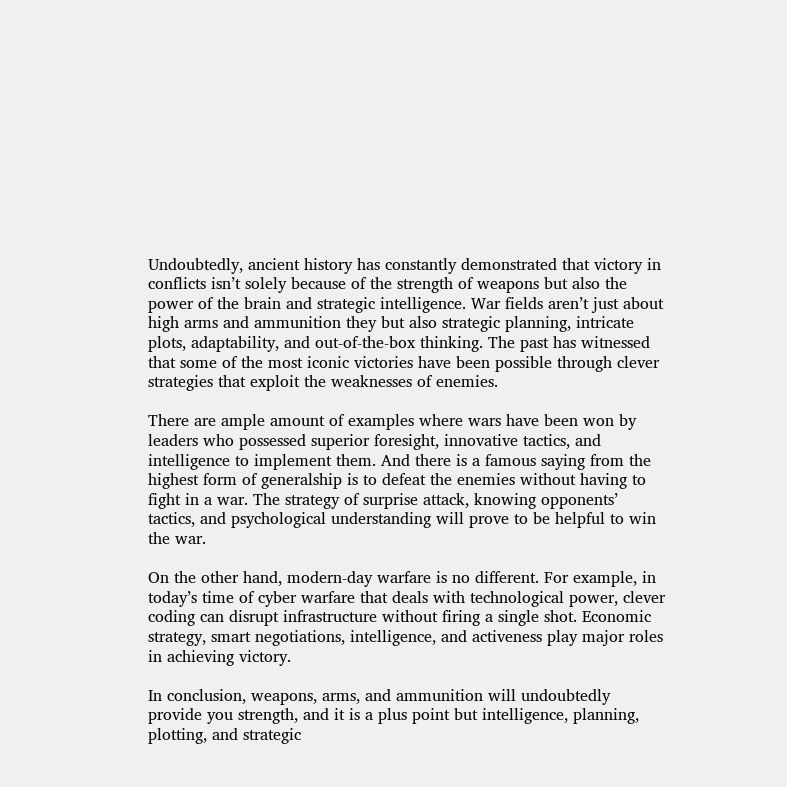Undoubtedly, ancient history has constantly demonstrated that victory in conflicts isn’t solely because of the strength of weapons but also the power of the brain and strategic intelligence. War fields aren’t just about high arms and ammunition they but also strategic planning, intricate plots, adaptability, and out-of-the-box thinking. The past has witnessed that some of the most iconic victories have been possible through clever strategies that exploit the weaknesses of enemies.

There are ample amount of examples where wars have been won by leaders who possessed superior foresight, innovative tactics, and intelligence to implement them. And there is a famous saying from the highest form of generalship is to defeat the enemies without having to fight in a war. The strategy of surprise attack, knowing opponents’ tactics, and psychological understanding will prove to be helpful to win the war.

On the other hand, modern-day warfare is no different. For example, in today’s time of cyber warfare that deals with technological power, clever coding can disrupt infrastructure without firing a single shot. Economic strategy, smart negotiations, intelligence, and activeness play major roles in achieving victory.

In conclusion, weapons, arms, and ammunition will undoubtedly provide you strength, and it is a plus point but intelligence, planning, plotting, and strategic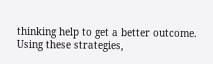thinking help to get a better outcome. Using these strategies,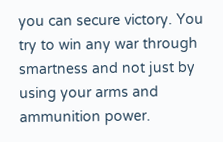you can secure victory. You try to win any war through smartness and not just by using your arms and ammunition power.